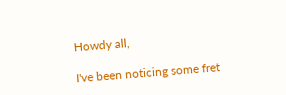Howdy all,

I've been noticing some fret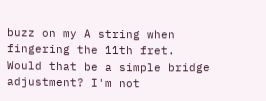buzz on my A string when fingering the 11th fret. Would that be a simple bridge adjustment? I'm not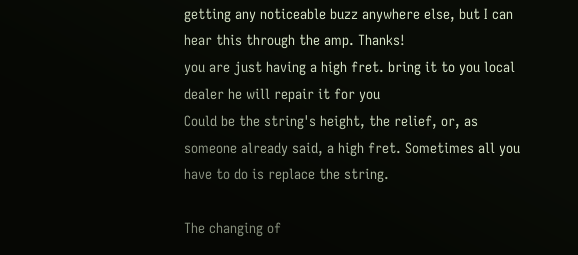getting any noticeable buzz anywhere else, but I can hear this through the amp. Thanks!
you are just having a high fret. bring it to you local dealer he will repair it for you
Could be the string's height, the relief, or, as someone already said, a high fret. Sometimes all you have to do is replace the string.

The changing of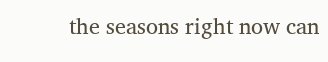the seasons right now can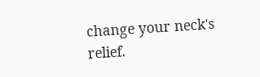change your neck's relief.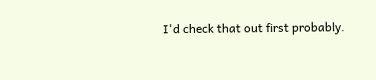I'd check that out first probably.